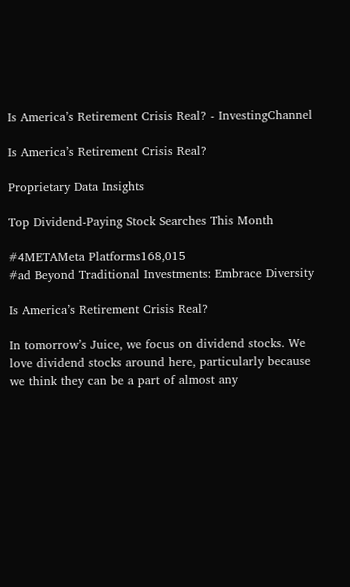Is America’s Retirement Crisis Real? - InvestingChannel

Is America’s Retirement Crisis Real?

Proprietary Data Insights

Top Dividend-Paying Stock Searches This Month

#4METAMeta Platforms168,015
#ad Beyond Traditional Investments: Embrace Diversity

Is America’s Retirement Crisis Real?

In tomorrow’s Juice, we focus on dividend stocks. We love dividend stocks around here, particularly because we think they can be a part of almost any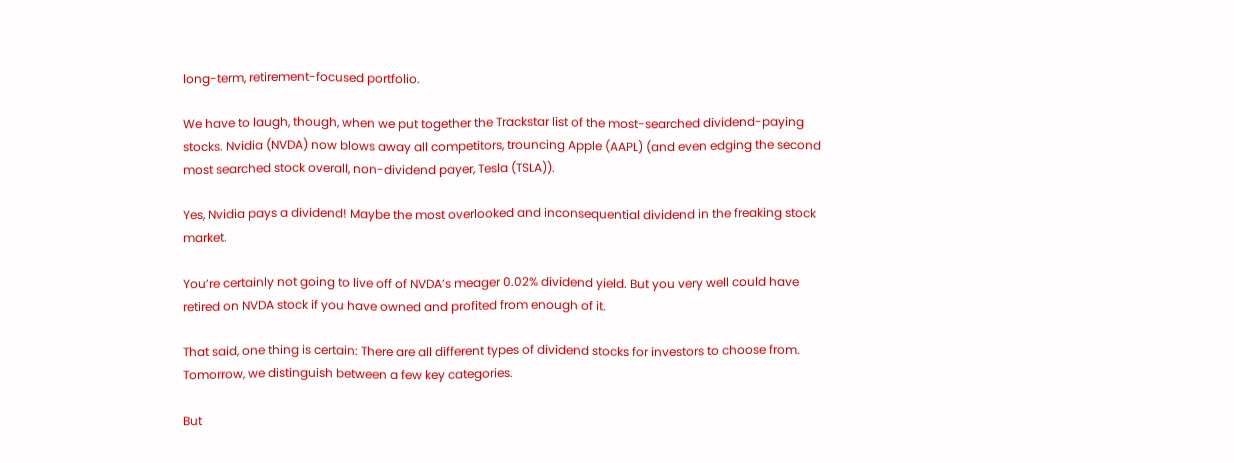long-term, retirement-focused portfolio.

We have to laugh, though, when we put together the Trackstar list of the most-searched dividend-paying stocks. Nvidia (NVDA) now blows away all competitors, trouncing Apple (AAPL) (and even edging the second most searched stock overall, non-dividend payer, Tesla (TSLA)).

Yes, Nvidia pays a dividend! Maybe the most overlooked and inconsequential dividend in the freaking stock market.

You’re certainly not going to live off of NVDA’s meager 0.02% dividend yield. But you very well could have retired on NVDA stock if you have owned and profited from enough of it.

That said, one thing is certain: There are all different types of dividend stocks for investors to choose from. Tomorrow, we distinguish between a few key categories.

But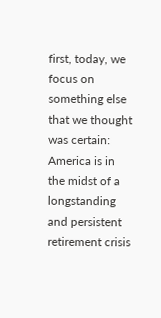first, today, we focus on something else that we thought was certain: America is in the midst of a longstanding and persistent retirement crisis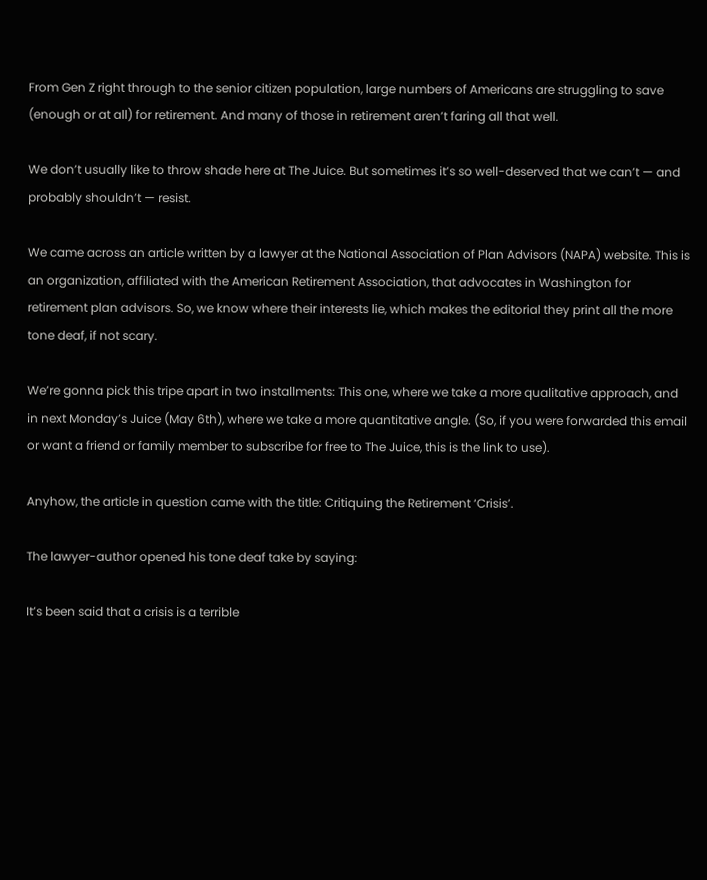From Gen Z right through to the senior citizen population, large numbers of Americans are struggling to save (enough or at all) for retirement. And many of those in retirement aren’t faring all that well.

We don’t usually like to throw shade here at The Juice. But sometimes it’s so well-deserved that we can’t — and probably shouldn’t — resist.

We came across an article written by a lawyer at the National Association of Plan Advisors (NAPA) website. This is an organization, affiliated with the American Retirement Association, that advocates in Washington for retirement plan advisors. So, we know where their interests lie, which makes the editorial they print all the more tone deaf, if not scary.

We’re gonna pick this tripe apart in two installments: This one, where we take a more qualitative approach, and in next Monday’s Juice (May 6th), where we take a more quantitative angle. (So, if you were forwarded this email or want a friend or family member to subscribe for free to The Juice, this is the link to use).

Anyhow, the article in question came with the title: Critiquing the Retirement ‘Crisis’.

The lawyer-author opened his tone deaf take by saying:

It’s been said that a crisis is a terrible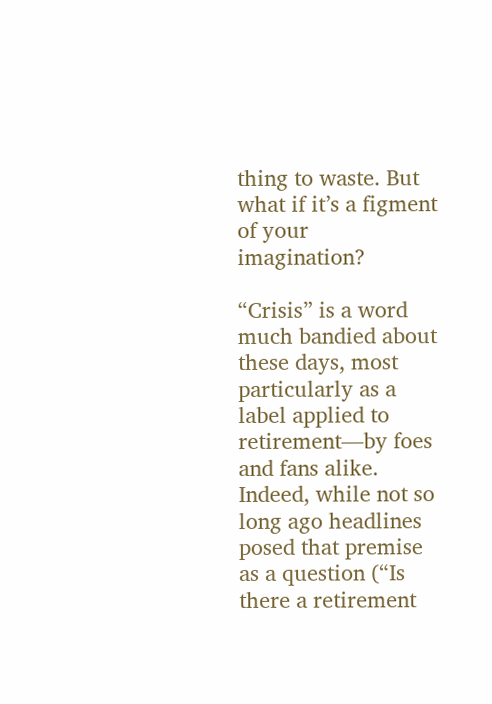thing to waste. But what if it’s a figment of your imagination?

“Crisis” is a word much bandied about these days, most particularly as a label applied to retirement—by foes and fans alike. Indeed, while not so long ago headlines posed that premise as a question (“Is there a retirement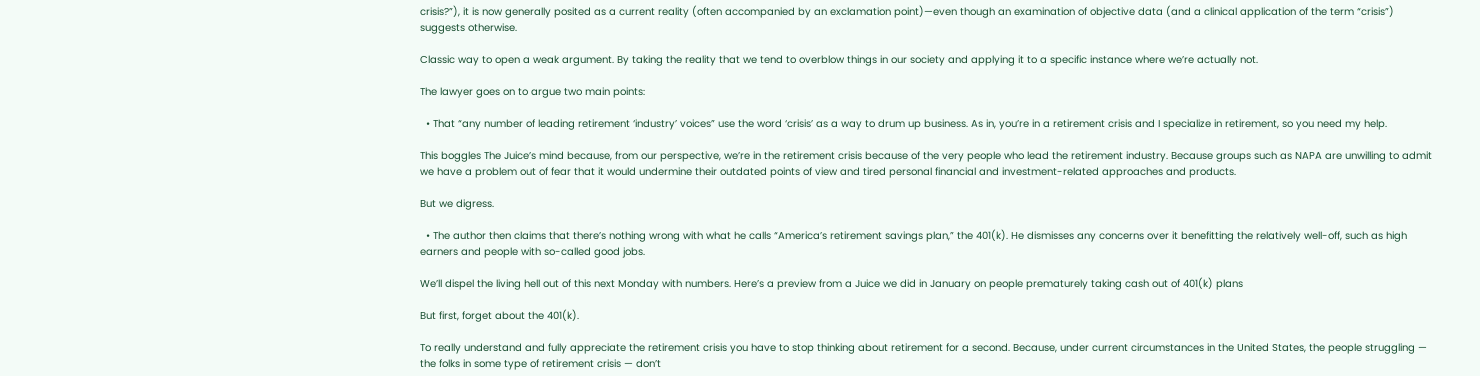crisis?”), it is now generally posited as a current reality (often accompanied by an exclamation point)—even though an examination of objective data (and a clinical application of the term “crisis”) suggests otherwise.

Classic way to open a weak argument. By taking the reality that we tend to overblow things in our society and applying it to a specific instance where we’re actually not.

The lawyer goes on to argue two main points:

  • That “any number of leading retirement ‘industry’ voices” use the word ‘crisis’ as a way to drum up business. As in, you’re in a retirement crisis and I specialize in retirement, so you need my help.

This boggles The Juice’s mind because, from our perspective, we’re in the retirement crisis because of the very people who lead the retirement industry. Because groups such as NAPA are unwilling to admit we have a problem out of fear that it would undermine their outdated points of view and tired personal financial and investment-related approaches and products.

But we digress.

  • The author then claims that there’s nothing wrong with what he calls “America’s retirement savings plan,” the 401(k). He dismisses any concerns over it benefitting the relatively well-off, such as high earners and people with so-called good jobs.

We’ll dispel the living hell out of this next Monday with numbers. Here’s a preview from a Juice we did in January on people prematurely taking cash out of 401(k) plans

But first, forget about the 401(k).

To really understand and fully appreciate the retirement crisis you have to stop thinking about retirement for a second. Because, under current circumstances in the United States, the people struggling — the folks in some type of retirement crisis — don’t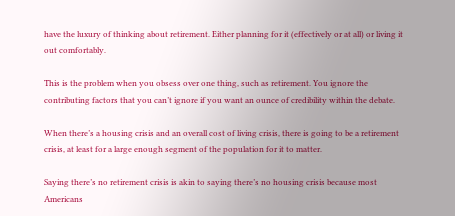have the luxury of thinking about retirement. Either planning for it (effectively or at all) or living it out comfortably.

This is the problem when you obsess over one thing, such as retirement. You ignore the contributing factors that you can’t ignore if you want an ounce of credibility within the debate.

When there’s a housing crisis and an overall cost of living crisis, there is going to be a retirement crisis, at least for a large enough segment of the population for it to matter.

Saying there’s no retirement crisis is akin to saying there’s no housing crisis because most Americans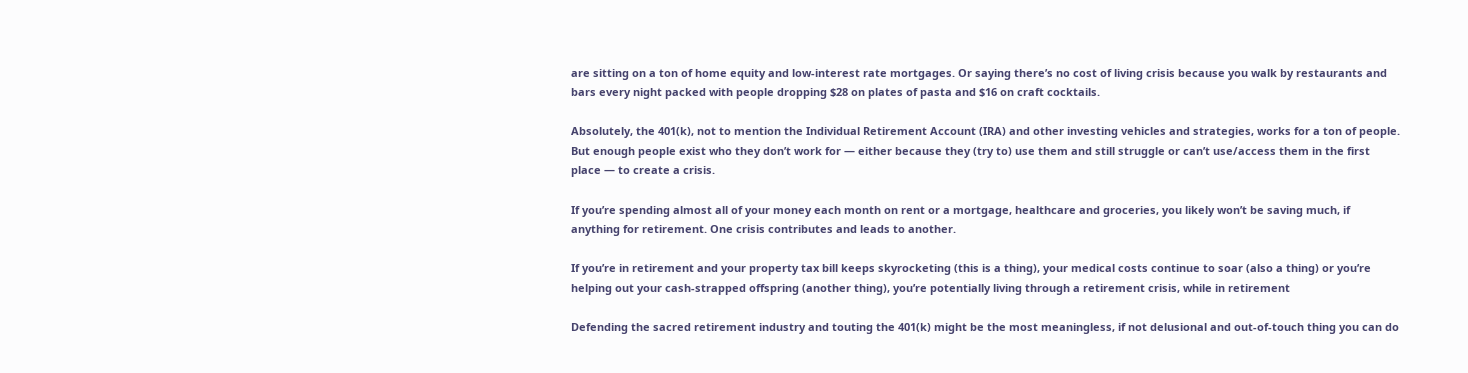are sitting on a ton of home equity and low-interest rate mortgages. Or saying there’s no cost of living crisis because you walk by restaurants and bars every night packed with people dropping $28 on plates of pasta and $16 on craft cocktails.

Absolutely, the 401(k), not to mention the Individual Retirement Account (IRA) and other investing vehicles and strategies, works for a ton of people. But enough people exist who they don’t work for — either because they (try to) use them and still struggle or can’t use/access them in the first place — to create a crisis.

If you’re spending almost all of your money each month on rent or a mortgage, healthcare and groceries, you likely won’t be saving much, if anything for retirement. One crisis contributes and leads to another.

If you’re in retirement and your property tax bill keeps skyrocketing (this is a thing), your medical costs continue to soar (also a thing) or you’re helping out your cash-strapped offspring (another thing), you’re potentially living through a retirement crisis, while in retirement

Defending the sacred retirement industry and touting the 401(k) might be the most meaningless, if not delusional and out-of-touch thing you can do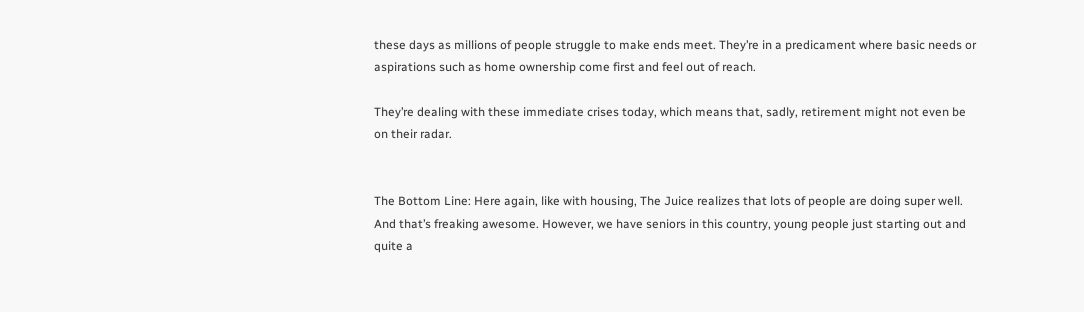these days as millions of people struggle to make ends meet. They’re in a predicament where basic needs or aspirations such as home ownership come first and feel out of reach.

They’re dealing with these immediate crises today, which means that, sadly, retirement might not even be on their radar.


The Bottom Line: Here again, like with housing, The Juice realizes that lots of people are doing super well. And that’s freaking awesome. However, we have seniors in this country, young people just starting out and quite a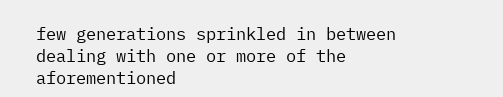few generations sprinkled in between dealing with one or more of the aforementioned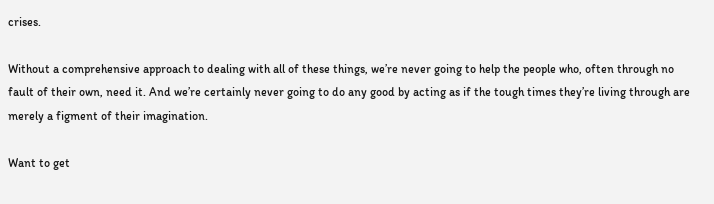crises.

Without a comprehensive approach to dealing with all of these things, we’re never going to help the people who, often through no fault of their own, need it. And we’re certainly never going to do any good by acting as if the tough times they’re living through are merely a figment of their imagination.

Want to get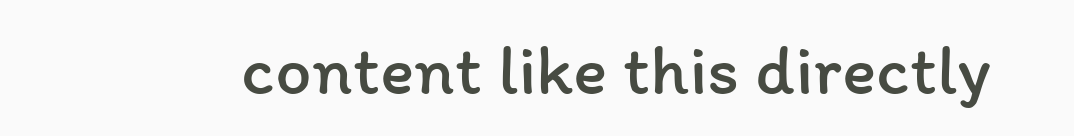content like this directly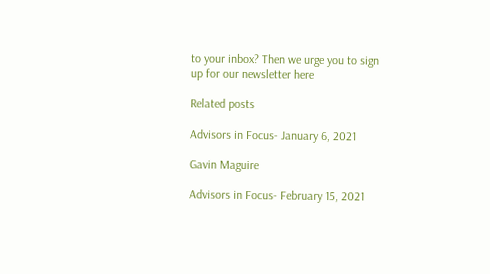to your inbox? Then we urge you to sign up for our newsletter here

Related posts

Advisors in Focus- January 6, 2021

Gavin Maguire

Advisors in Focus- February 15, 2021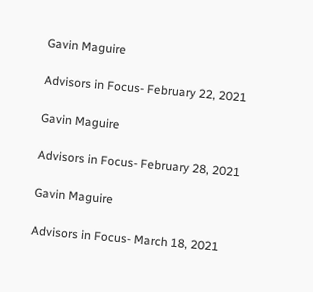Gavin Maguire

Advisors in Focus- February 22, 2021

Gavin Maguire

Advisors in Focus- February 28, 2021

Gavin Maguire

Advisors in Focus- March 18, 2021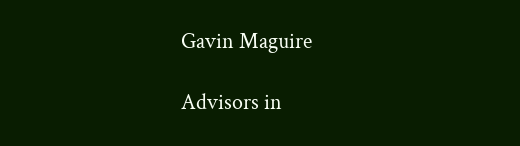Gavin Maguire

Advisors in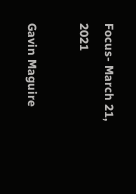Focus- March 21, 2021

Gavin Maguire